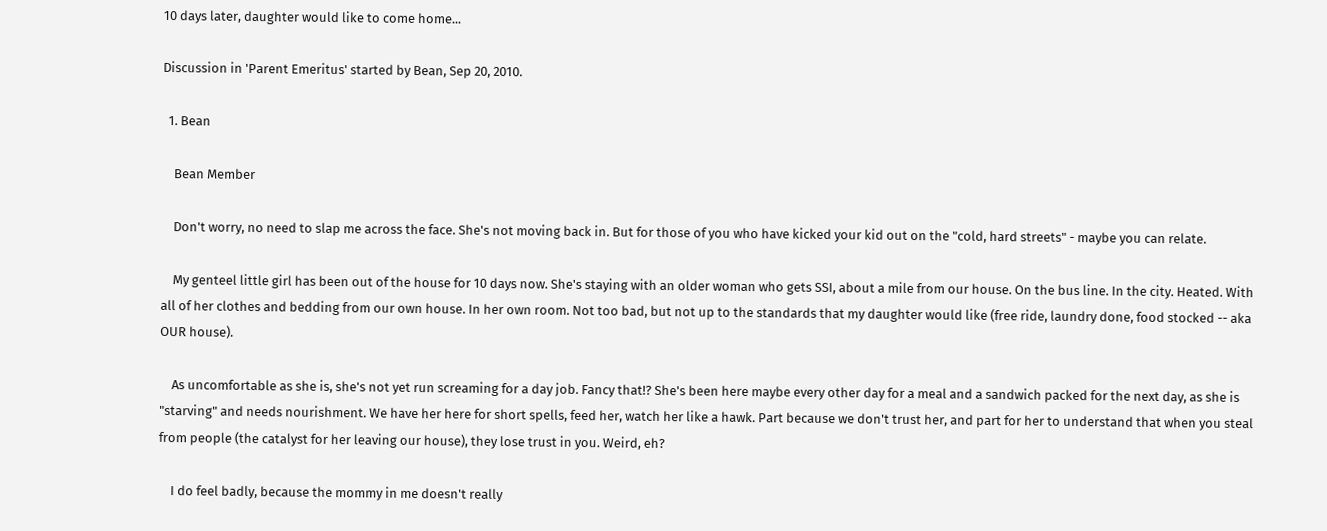10 days later, daughter would like to come home...

Discussion in 'Parent Emeritus' started by Bean, Sep 20, 2010.

  1. Bean

    Bean Member

    Don't worry, no need to slap me across the face. She's not moving back in. But for those of you who have kicked your kid out on the "cold, hard streets" - maybe you can relate.

    My genteel little girl has been out of the house for 10 days now. She's staying with an older woman who gets SSI, about a mile from our house. On the bus line. In the city. Heated. With all of her clothes and bedding from our own house. In her own room. Not too bad, but not up to the standards that my daughter would like (free ride, laundry done, food stocked -- aka OUR house).

    As uncomfortable as she is, she's not yet run screaming for a day job. Fancy that!? She's been here maybe every other day for a meal and a sandwich packed for the next day, as she is "starving" and needs nourishment. We have her here for short spells, feed her, watch her like a hawk. Part because we don't trust her, and part for her to understand that when you steal from people (the catalyst for her leaving our house), they lose trust in you. Weird, eh?

    I do feel badly, because the mommy in me doesn't really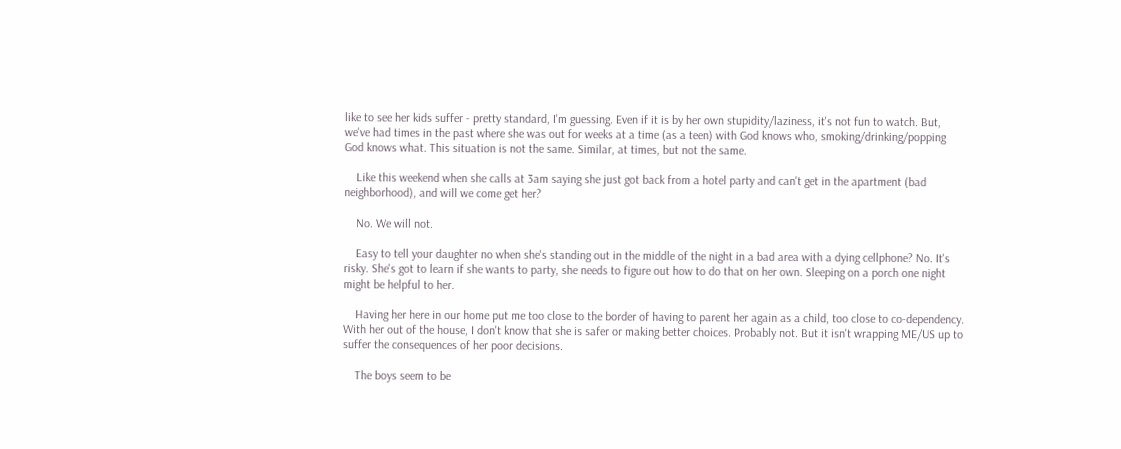like to see her kids suffer - pretty standard, I'm guessing. Even if it is by her own stupidity/laziness, it's not fun to watch. But, we've had times in the past where she was out for weeks at a time (as a teen) with God knows who, smoking/drinking/popping God knows what. This situation is not the same. Similar, at times, but not the same.

    Like this weekend when she calls at 3am saying she just got back from a hotel party and can't get in the apartment (bad neighborhood), and will we come get her?

    No. We will not.

    Easy to tell your daughter no when she's standing out in the middle of the night in a bad area with a dying cellphone? No. It's risky. She's got to learn if she wants to party, she needs to figure out how to do that on her own. Sleeping on a porch one night might be helpful to her.

    Having her here in our home put me too close to the border of having to parent her again as a child, too close to co-dependency. With her out of the house, I don't know that she is safer or making better choices. Probably not. But it isn't wrapping ME/US up to suffer the consequences of her poor decisions.

    The boys seem to be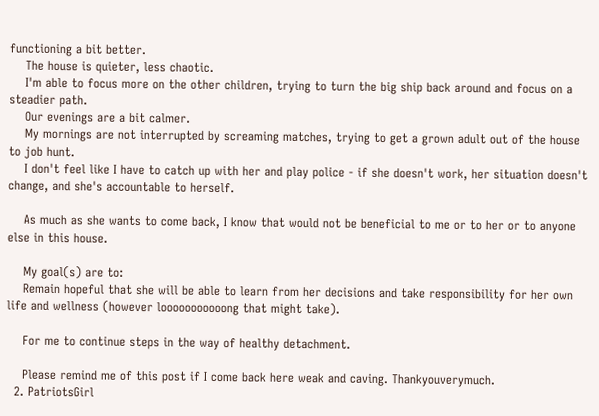functioning a bit better.
    The house is quieter, less chaotic.
    I'm able to focus more on the other children, trying to turn the big ship back around and focus on a steadier path.
    Our evenings are a bit calmer.
    My mornings are not interrupted by screaming matches, trying to get a grown adult out of the house to job hunt.
    I don't feel like I have to catch up with her and play police - if she doesn't work, her situation doesn't change, and she's accountable to herself.

    As much as she wants to come back, I know that would not be beneficial to me or to her or to anyone else in this house.

    My goal(s) are to:
    Remain hopeful that she will be able to learn from her decisions and take responsibility for her own life and wellness (however looooooooooong that might take).

    For me to continue steps in the way of healthy detachment.

    Please remind me of this post if I come back here weak and caving. Thankyouverymuch.
  2. PatriotsGirl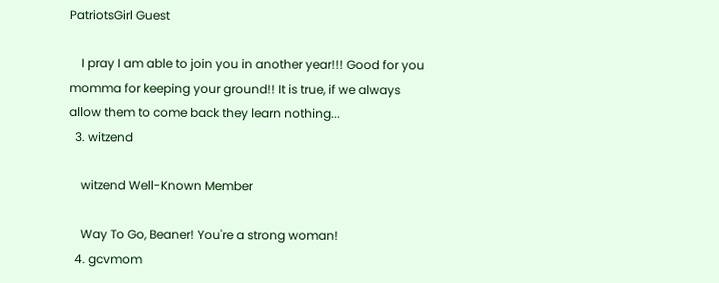PatriotsGirl Guest

    I pray I am able to join you in another year!!! Good for you momma for keeping your ground!! It is true, if we always allow them to come back they learn nothing...
  3. witzend

    witzend Well-Known Member

    Way To Go, Beaner! You're a strong woman!
  4. gcvmom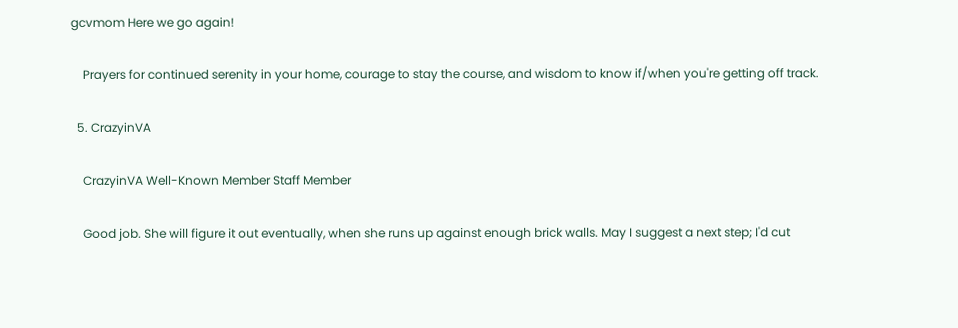gcvmom Here we go again!

    Prayers for continued serenity in your home, courage to stay the course, and wisdom to know if/when you're getting off track.

  5. CrazyinVA

    CrazyinVA Well-Known Member Staff Member

    Good job. She will figure it out eventually, when she runs up against enough brick walls. May I suggest a next step; I'd cut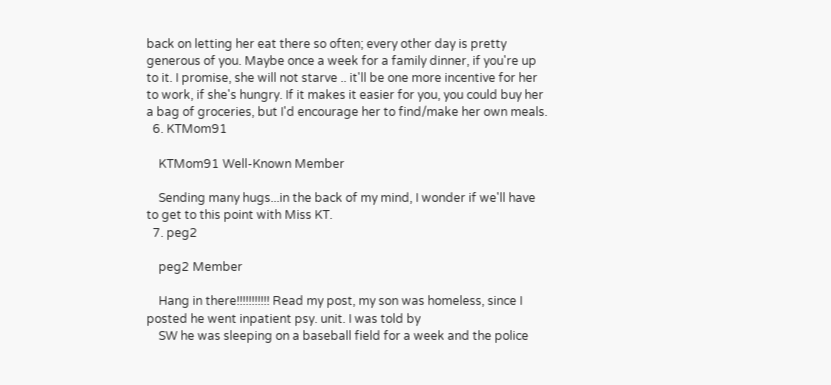back on letting her eat there so often; every other day is pretty generous of you. Maybe once a week for a family dinner, if you're up to it. I promise, she will not starve .. it'll be one more incentive for her to work, if she's hungry. If it makes it easier for you, you could buy her a bag of groceries, but I'd encourage her to find/make her own meals.
  6. KTMom91

    KTMom91 Well-Known Member

    Sending many hugs...in the back of my mind, I wonder if we'll have to get to this point with Miss KT.
  7. peg2

    peg2 Member

    Hang in there!!!!!!!!!!! Read my post, my son was homeless, since I posted he went inpatient psy. unit. I was told by
    SW he was sleeping on a baseball field for a week and the police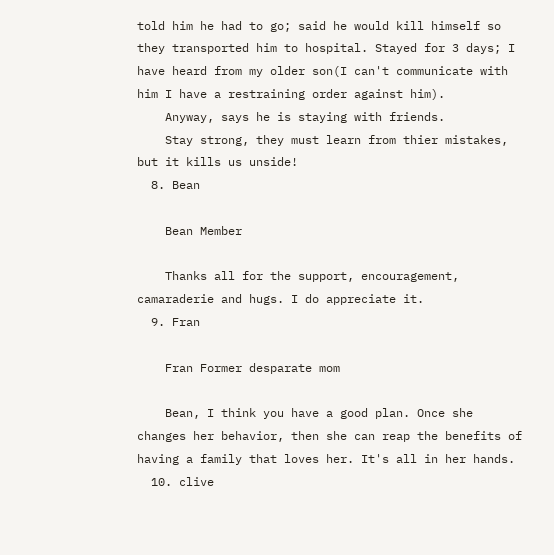told him he had to go; said he would kill himself so they transported him to hospital. Stayed for 3 days; I have heard from my older son(I can't communicate with him I have a restraining order against him).
    Anyway, says he is staying with friends.
    Stay strong, they must learn from thier mistakes, but it kills us unside!
  8. Bean

    Bean Member

    Thanks all for the support, encouragement, camaraderie and hugs. I do appreciate it.
  9. Fran

    Fran Former desparate mom

    Bean, I think you have a good plan. Once she changes her behavior, then she can reap the benefits of having a family that loves her. It's all in her hands.
  10. clive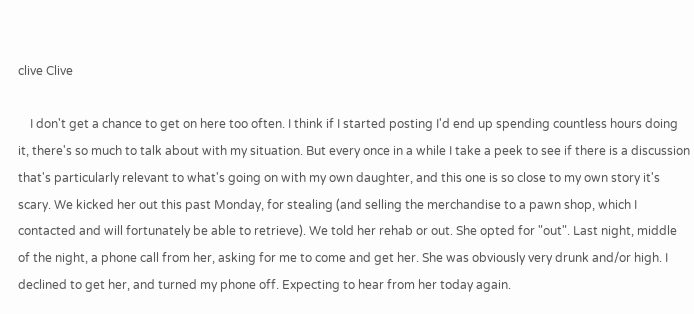clive Clive

    I don't get a chance to get on here too often. I think if I started posting I'd end up spending countless hours doing it, there's so much to talk about with my situation. But every once in a while I take a peek to see if there is a discussion that's particularly relevant to what's going on with my own daughter, and this one is so close to my own story it's scary. We kicked her out this past Monday, for stealing (and selling the merchandise to a pawn shop, which I contacted and will fortunately be able to retrieve). We told her rehab or out. She opted for "out". Last night, middle of the night, a phone call from her, asking for me to come and get her. She was obviously very drunk and/or high. I declined to get her, and turned my phone off. Expecting to hear from her today again.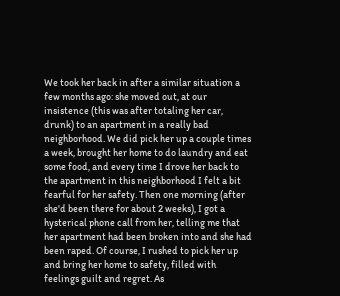We took her back in after a similar situation a few months ago: she moved out, at our insistence (this was after totaling her car, drunk) to an apartment in a really bad neighborhood. We did pick her up a couple times a week, brought her home to do laundry and eat some food, and every time I drove her back to the apartment in this neighborhood I felt a bit fearful for her safety. Then one morning (after she'd been there for about 2 weeks), I got a hysterical phone call from her, telling me that her apartment had been broken into and she had been raped. Of course, I rushed to pick her up and bring her home to safety, filled with feelings guilt and regret. As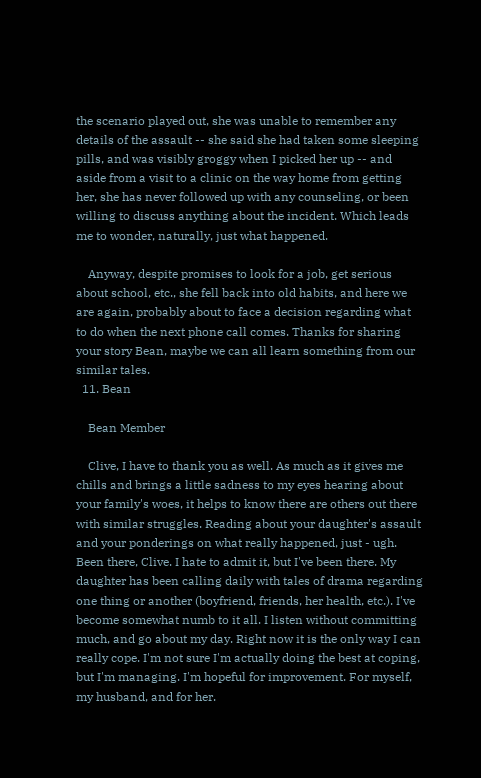the scenario played out, she was unable to remember any details of the assault -- she said she had taken some sleeping pills, and was visibly groggy when I picked her up -- and aside from a visit to a clinic on the way home from getting her, she has never followed up with any counseling, or been willing to discuss anything about the incident. Which leads me to wonder, naturally, just what happened.

    Anyway, despite promises to look for a job, get serious about school, etc., she fell back into old habits, and here we are again, probably about to face a decision regarding what to do when the next phone call comes. Thanks for sharing your story Bean, maybe we can all learn something from our similar tales.
  11. Bean

    Bean Member

    Clive, I have to thank you as well. As much as it gives me chills and brings a little sadness to my eyes hearing about your family's woes, it helps to know there are others out there with similar struggles. Reading about your daughter's assault and your ponderings on what really happened, just - ugh. Been there, Clive. I hate to admit it, but I've been there. My daughter has been calling daily with tales of drama regarding one thing or another (boyfriend, friends, her health, etc.). I've become somewhat numb to it all. I listen without committing much, and go about my day. Right now it is the only way I can really cope. I'm not sure I'm actually doing the best at coping, but I'm managing. I'm hopeful for improvement. For myself, my husband, and for her.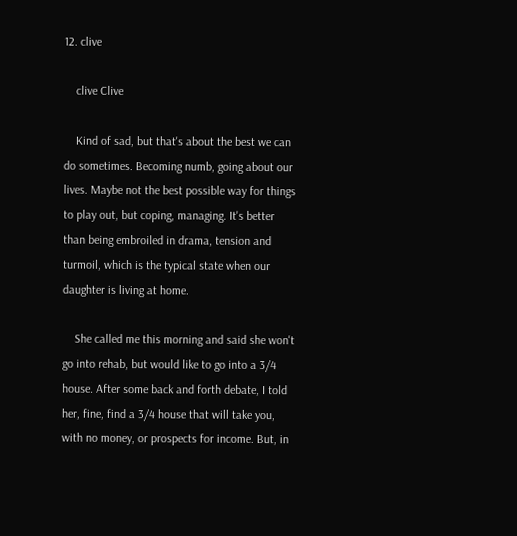12. clive

    clive Clive

    Kind of sad, but that's about the best we can do sometimes. Becoming numb, going about our lives. Maybe not the best possible way for things to play out, but coping, managing. It's better than being embroiled in drama, tension and turmoil, which is the typical state when our daughter is living at home.

    She called me this morning and said she won't go into rehab, but would like to go into a 3/4 house. After some back and forth debate, I told her, fine, find a 3/4 house that will take you, with no money, or prospects for income. But, in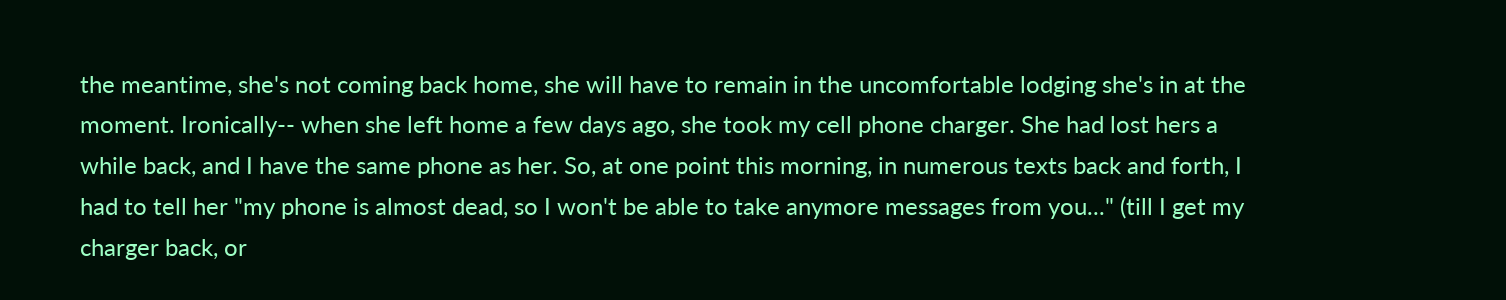the meantime, she's not coming back home, she will have to remain in the uncomfortable lodging she's in at the moment. Ironically-- when she left home a few days ago, she took my cell phone charger. She had lost hers a while back, and I have the same phone as her. So, at one point this morning, in numerous texts back and forth, I had to tell her "my phone is almost dead, so I won't be able to take anymore messages from you..." (till I get my charger back, or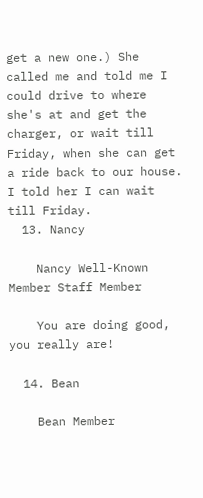get a new one.) She called me and told me I could drive to where she's at and get the charger, or wait till Friday, when she can get a ride back to our house. I told her I can wait till Friday.
  13. Nancy

    Nancy Well-Known Member Staff Member

    You are doing good, you really are!

  14. Bean

    Bean Member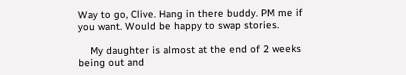Way to go, Clive. Hang in there buddy. PM me if you want. Would be happy to swap stories.

    My daughter is almost at the end of 2 weeks being out and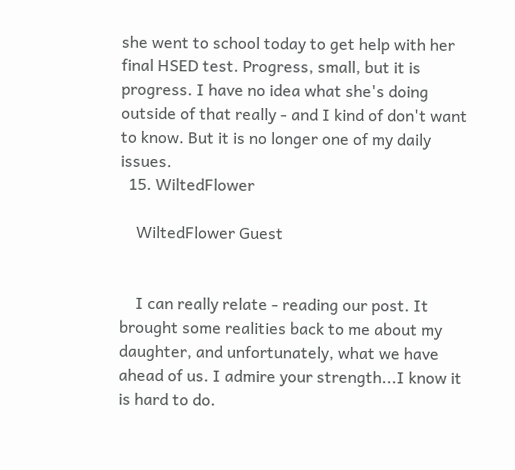she went to school today to get help with her final HSED test. Progress, small, but it is progress. I have no idea what she's doing outside of that really - and I kind of don't want to know. But it is no longer one of my daily issues.
  15. WiltedFlower

    WiltedFlower Guest


    I can really relate - reading our post. It brought some realities back to me about my daughter, and unfortunately, what we have ahead of us. I admire your strength...I know it is hard to do.